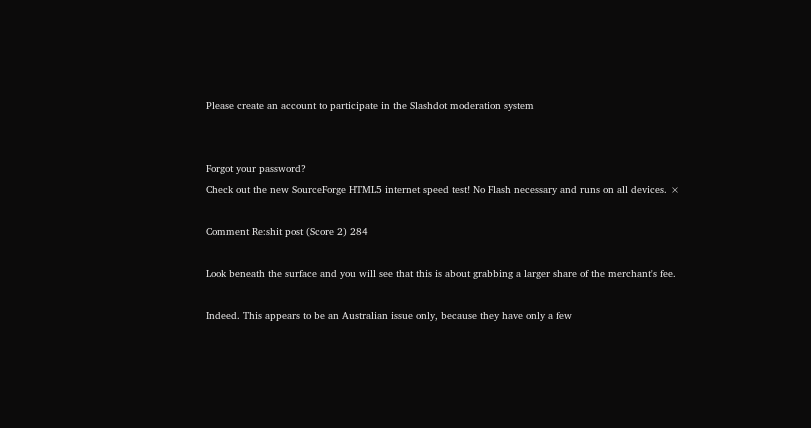Please create an account to participate in the Slashdot moderation system


Forgot your password?
Check out the new SourceForge HTML5 internet speed test! No Flash necessary and runs on all devices. ×

Comment Re:shit post (Score 2) 284

Look beneath the surface and you will see that this is about grabbing a larger share of the merchant's fee.

Indeed. This appears to be an Australian issue only, because they have only a few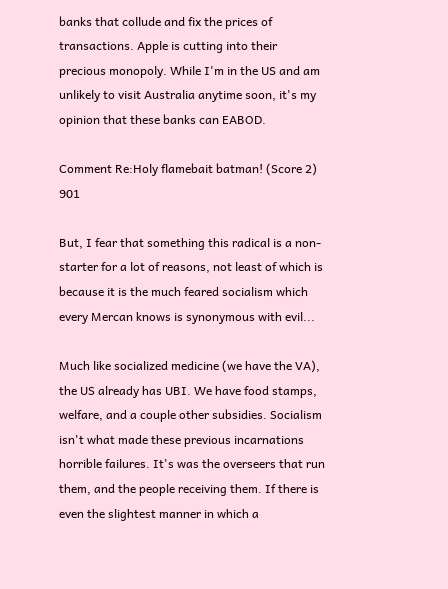banks that collude and fix the prices of transactions. Apple is cutting into their precious monopoly. While I'm in the US and am unlikely to visit Australia anytime soon, it's my opinion that these banks can EABOD.

Comment Re:Holy flamebait batman! (Score 2) 901

But, I fear that something this radical is a non-starter for a lot of reasons, not least of which is because it is the much feared socialism which every Mercan knows is synonymous with evil...

Much like socialized medicine (we have the VA), the US already has UBI. We have food stamps, welfare, and a couple other subsidies. Socialism isn't what made these previous incarnations horrible failures. It's was the overseers that run them, and the people receiving them. If there is even the slightest manner in which a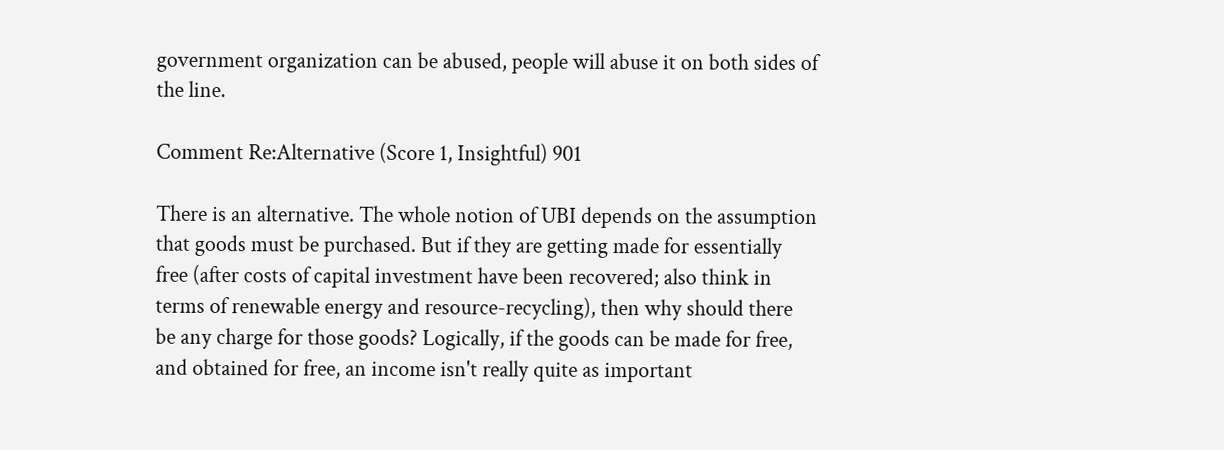government organization can be abused, people will abuse it on both sides of the line.

Comment Re:Alternative (Score 1, Insightful) 901

There is an alternative. The whole notion of UBI depends on the assumption that goods must be purchased. But if they are getting made for essentially free (after costs of capital investment have been recovered; also think in terms of renewable energy and resource-recycling), then why should there be any charge for those goods? Logically, if the goods can be made for free, and obtained for free, an income isn't really quite as important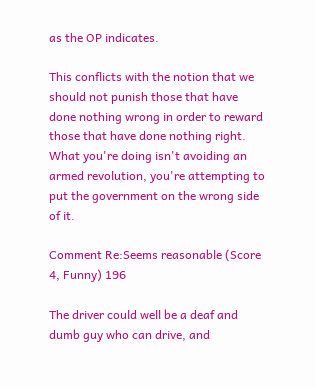as the OP indicates.

This conflicts with the notion that we should not punish those that have done nothing wrong in order to reward those that have done nothing right. What you're doing isn't avoiding an armed revolution, you're attempting to put the government on the wrong side of it.

Comment Re:Seems reasonable (Score 4, Funny) 196

The driver could well be a deaf and dumb guy who can drive, and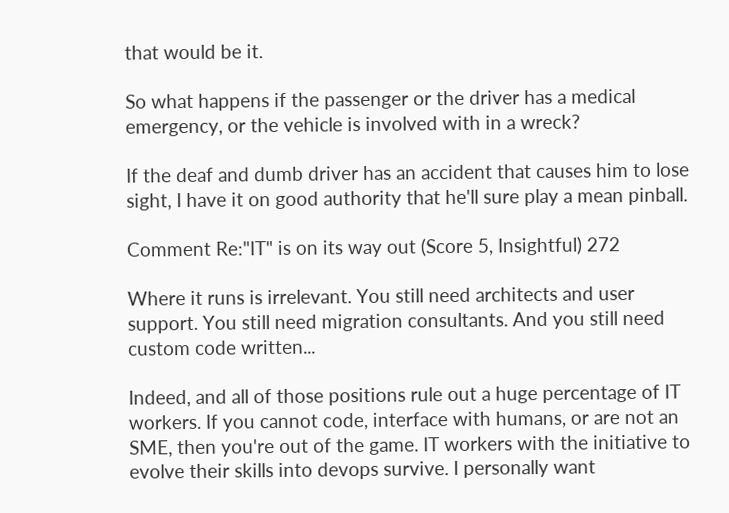that would be it.

So what happens if the passenger or the driver has a medical emergency, or the vehicle is involved with in a wreck?

If the deaf and dumb driver has an accident that causes him to lose sight, I have it on good authority that he'll sure play a mean pinball.

Comment Re:"IT" is on its way out (Score 5, Insightful) 272

Where it runs is irrelevant. You still need architects and user support. You still need migration consultants. And you still need custom code written...

Indeed, and all of those positions rule out a huge percentage of IT workers. If you cannot code, interface with humans, or are not an SME, then you're out of the game. IT workers with the initiative to evolve their skills into devops survive. I personally want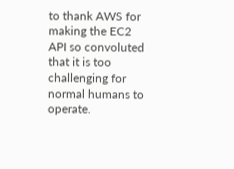to thank AWS for making the EC2 API so convoluted that it is too challenging for normal humans to operate.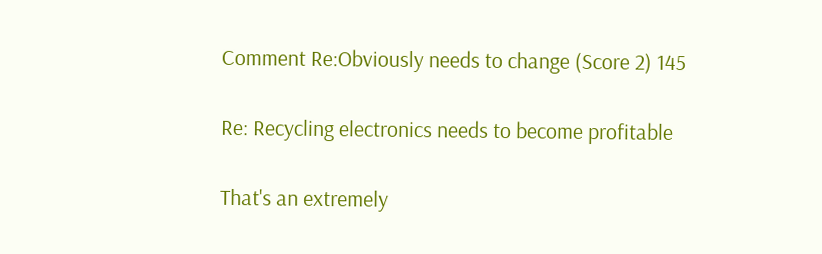Comment Re:Obviously needs to change (Score 2) 145

Re: Recycling electronics needs to become profitable

That's an extremely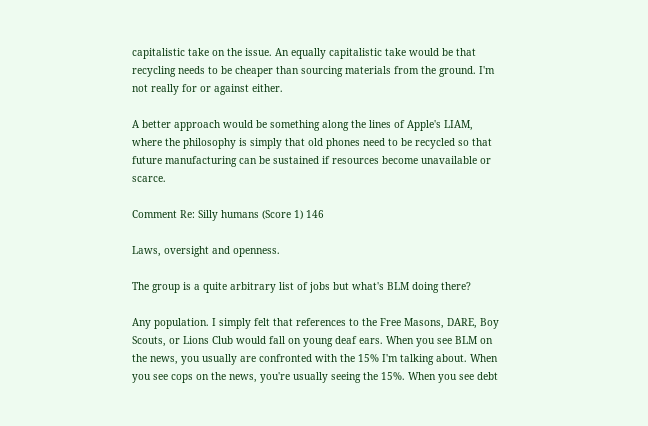capitalistic take on the issue. An equally capitalistic take would be that recycling needs to be cheaper than sourcing materials from the ground. I'm not really for or against either.

A better approach would be something along the lines of Apple's LIAM, where the philosophy is simply that old phones need to be recycled so that future manufacturing can be sustained if resources become unavailable or scarce.

Comment Re: Silly humans (Score 1) 146

Laws, oversight and openness.

The group is a quite arbitrary list of jobs but what's BLM doing there?

Any population. I simply felt that references to the Free Masons, DARE, Boy Scouts, or Lions Club would fall on young deaf ears. When you see BLM on the news, you usually are confronted with the 15% I'm talking about. When you see cops on the news, you're usually seeing the 15%. When you see debt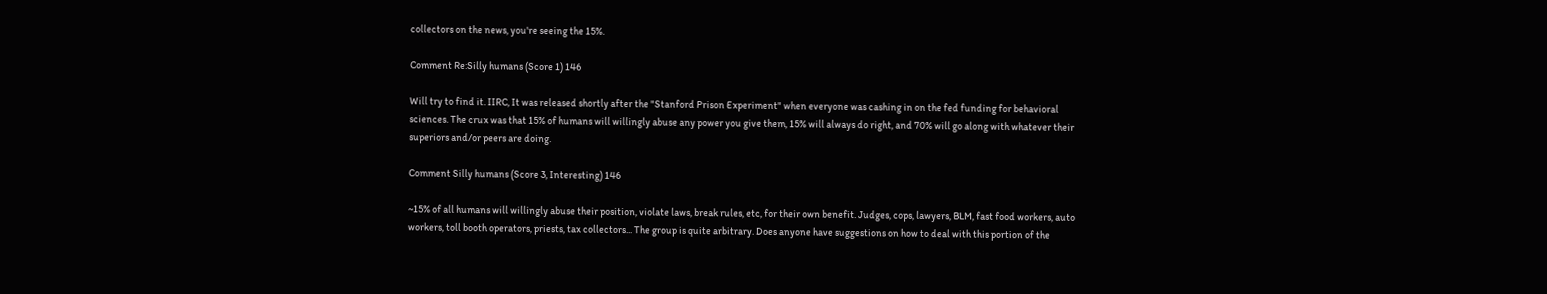collectors on the news, you're seeing the 15%.

Comment Re:Silly humans (Score 1) 146

Will try to find it. IIRC, It was released shortly after the "Stanford Prison Experiment" when everyone was cashing in on the fed funding for behavioral sciences. The crux was that 15% of humans will willingly abuse any power you give them, 15% will always do right, and 70% will go along with whatever their superiors and/or peers are doing.

Comment Silly humans (Score 3, Interesting) 146

~15% of all humans will willingly abuse their position, violate laws, break rules, etc, for their own benefit. Judges, cops, lawyers, BLM, fast food workers, auto workers, toll booth operators, priests, tax collectors... The group is quite arbitrary. Does anyone have suggestions on how to deal with this portion of the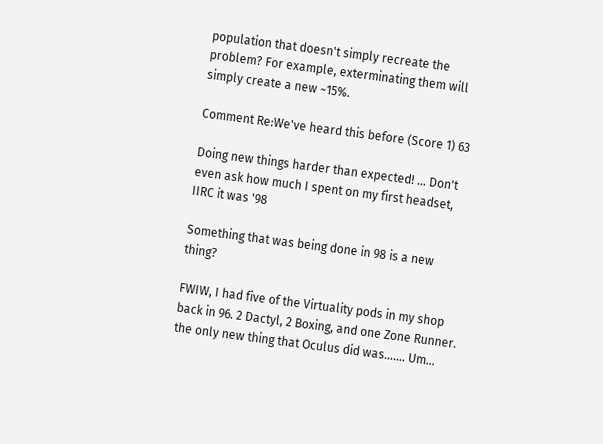population that doesn't simply recreate the problem? For example, exterminating them will simply create a new ~15%.

Comment Re:We've heard this before (Score 1) 63

Doing new things harder than expected! ... Don't even ask how much I spent on my first headset, IIRC it was '98

Something that was being done in 98 is a new thing?

FWIW, I had five of the Virtuality pods in my shop back in 96. 2 Dactyl, 2 Boxing, and one Zone Runner. the only new thing that Oculus did was....... Um...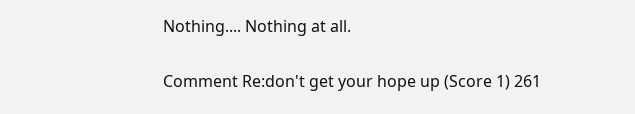Nothing.... Nothing at all.

Comment Re:don't get your hope up (Score 1) 261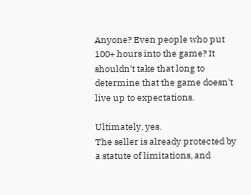Anyone? Even people who put 100+ hours into the game? It shouldn't take that long to determine that the game doesn't live up to expectations.

Ultimately, yes.
The seller is already protected by a statute of limitations, and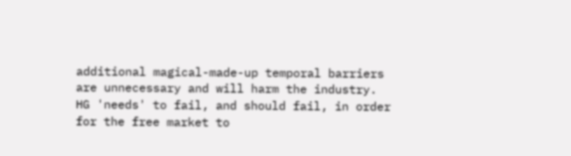additional magical-made-up temporal barriers are unnecessary and will harm the industry. HG 'needs' to fail, and should fail, in order for the free market to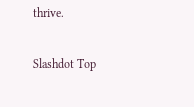thrive.

Slashdot Top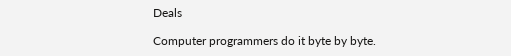Deals

Computer programmers do it byte by byte.